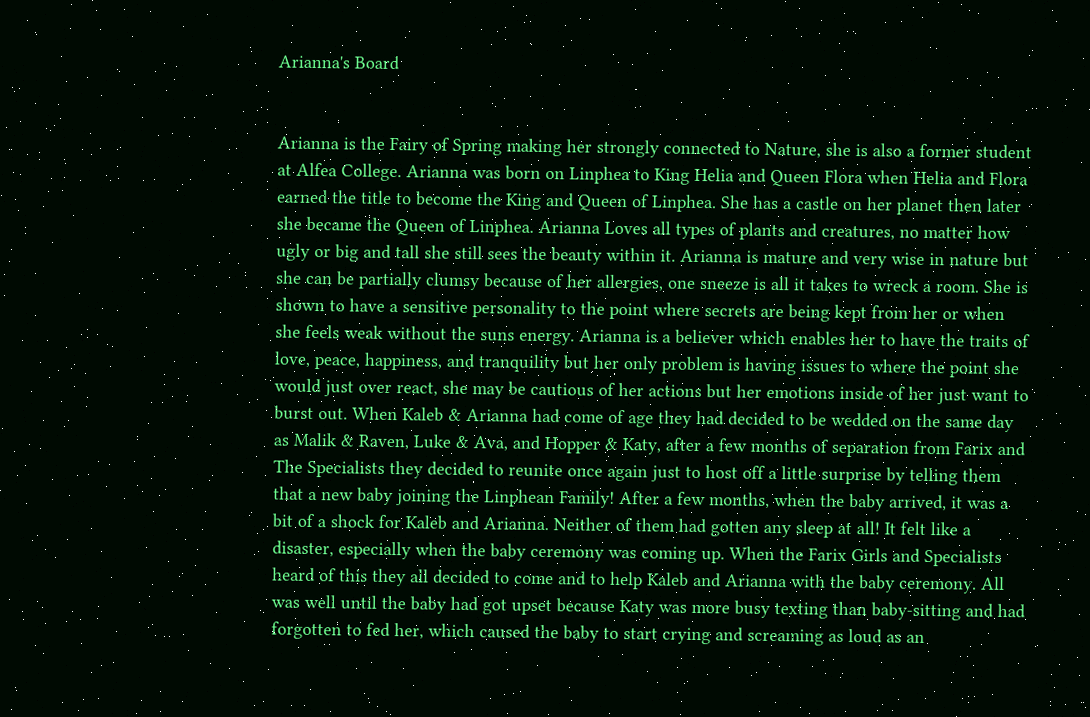Arianna's Board


Arianna is the Fairy of Spring making her strongly connected to Nature, she is also a former student at Alfea College. Arianna was born on Linphea to King Helia and Queen Flora when Helia and Flora earned the title to become the King and Queen of Linphea. She has a castle on her planet then later she became the Queen of Linphea. Arianna Loves all types of plants and creatures, no matter how ugly or big and tall she still sees the beauty within it. Arianna is mature and very wise in nature but she can be partially clumsy because of her allergies, one sneeze is all it takes to wreck a room. She is shown to have a sensitive personality to the point where secrets are being kept from her or when she feels weak without the suns energy. Arianna is a believer which enables her to have the traits of love, peace, happiness, and tranquility but her only problem is having issues to where the point she would just over react, she may be cautious of her actions but her emotions inside of her just want to burst out. When Kaleb & Arianna had come of age they had decided to be wedded on the same day as Malik & Raven, Luke & Ava, and Hopper & Katy, after a few months of separation from Farix and The Specialists they decided to reunite once again just to host off a little surprise by telling them that a new baby joining the Linphean Family! After a few months, when the baby arrived, it was a bit of a shock for Kaleb and Arianna. Neither of them had gotten any sleep at all! It felt like a disaster, especially when the baby ceremony was coming up. When the Farix Girls and Specialists heard of this they all decided to come and to help Kaleb and Arianna with the baby ceremony. All was well until the baby had got upset because Katy was more busy texting than baby-sitting and had forgotten to fed her, which caused the baby to start crying and screaming as loud as an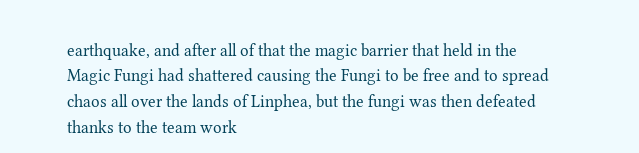earthquake, and after all of that the magic barrier that held in the Magic Fungi had shattered causing the Fungi to be free and to spread chaos all over the lands of Linphea, but the fungi was then defeated thanks to the team work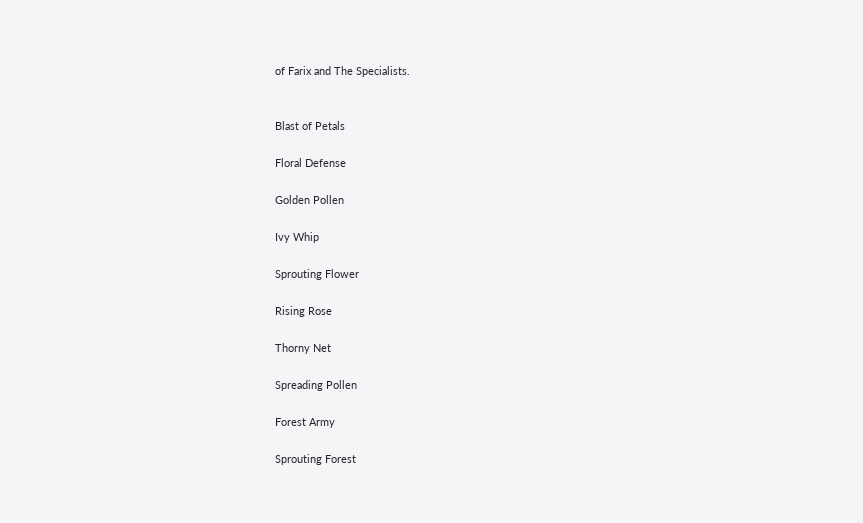of Farix and The Specialists.


Blast of Petals

Floral Defense

Golden Pollen

Ivy Whip

Sprouting Flower

Rising Rose

Thorny Net

Spreading Pollen

Forest Army

Sprouting Forest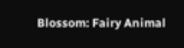Blossom: Fairy Animal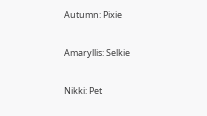Autumn: Pixie

Amaryllis: Selkie

Nikki: Pet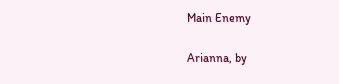Main Enemy

Arianna, by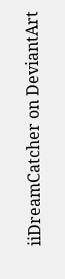iiDreamCatcher on DeviantArt